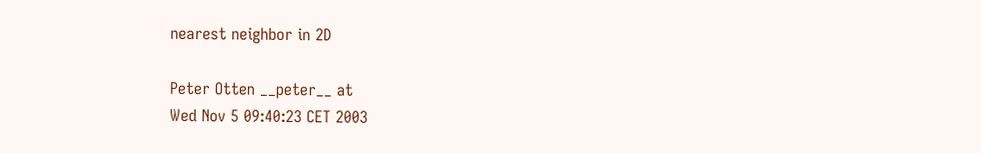nearest neighbor in 2D

Peter Otten __peter__ at
Wed Nov 5 09:40:23 CET 2003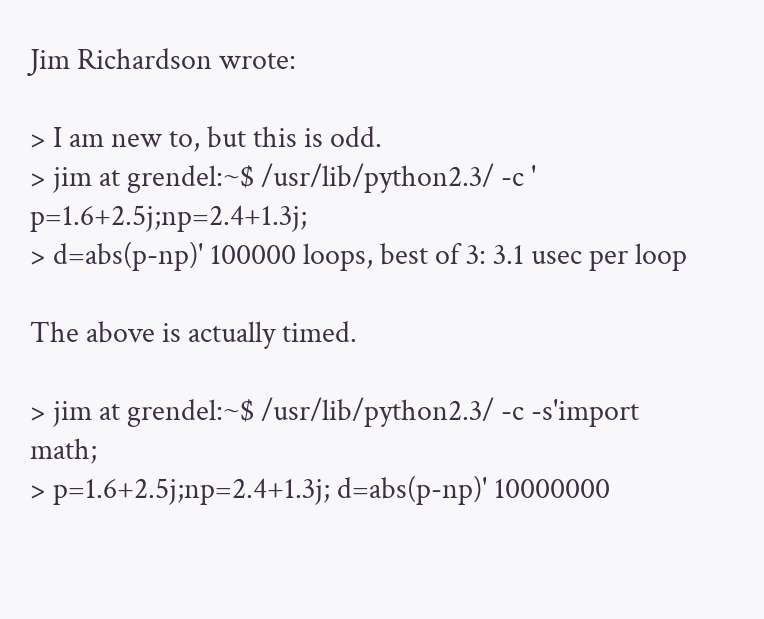Jim Richardson wrote:

> I am new to, but this is odd.
> jim at grendel:~$ /usr/lib/python2.3/ -c ' p=1.6+2.5j;np=2.4+1.3j;
> d=abs(p-np)' 100000 loops, best of 3: 3.1 usec per loop

The above is actually timed.

> jim at grendel:~$ /usr/lib/python2.3/ -c -s'import math;
> p=1.6+2.5j;np=2.4+1.3j; d=abs(p-np)' 10000000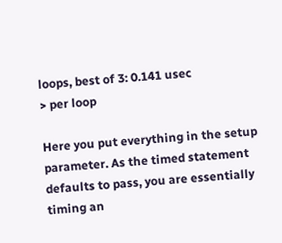loops, best of 3: 0.141 usec
> per loop

Here you put everything in the setup parameter. As the timed statement
defaults to pass, you are essentially timing an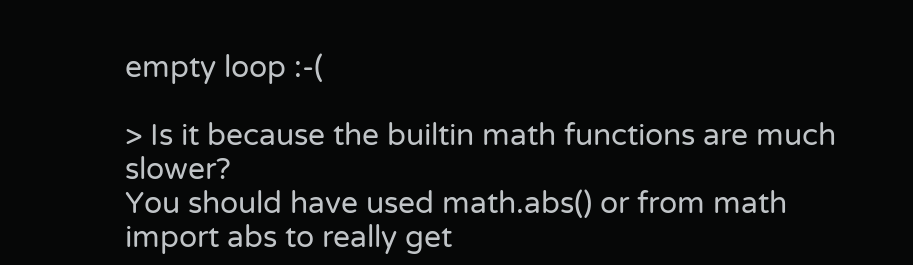empty loop :-(

> Is it because the builtin math functions are much slower?
You should have used math.abs() or from math import abs to really get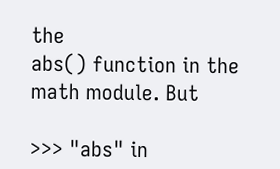the
abs() function in the math module. But

>>> "abs" in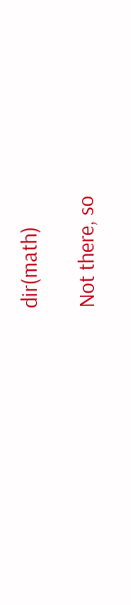dir(math)

Not there, so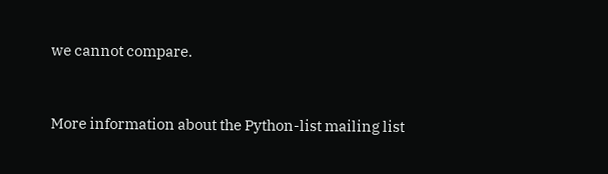we cannot compare.


More information about the Python-list mailing list